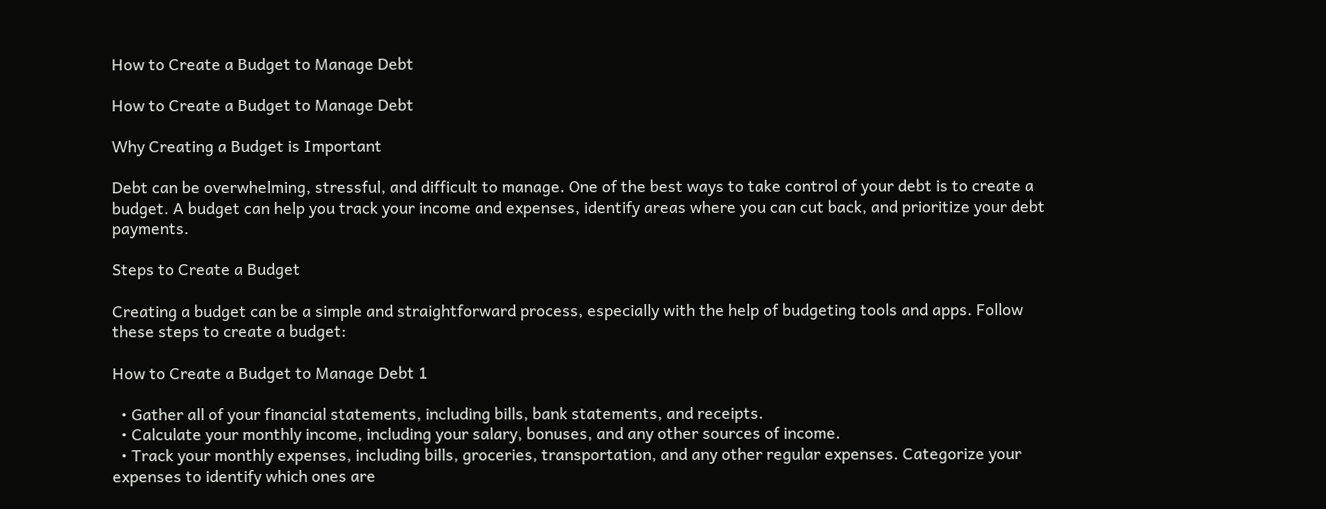How to Create a Budget to Manage Debt

How to Create a Budget to Manage Debt

Why Creating a Budget is Important

Debt can be overwhelming, stressful, and difficult to manage. One of the best ways to take control of your debt is to create a budget. A budget can help you track your income and expenses, identify areas where you can cut back, and prioritize your debt payments.

Steps to Create a Budget

Creating a budget can be a simple and straightforward process, especially with the help of budgeting tools and apps. Follow these steps to create a budget:

How to Create a Budget to Manage Debt 1

  • Gather all of your financial statements, including bills, bank statements, and receipts.
  • Calculate your monthly income, including your salary, bonuses, and any other sources of income.
  • Track your monthly expenses, including bills, groceries, transportation, and any other regular expenses. Categorize your expenses to identify which ones are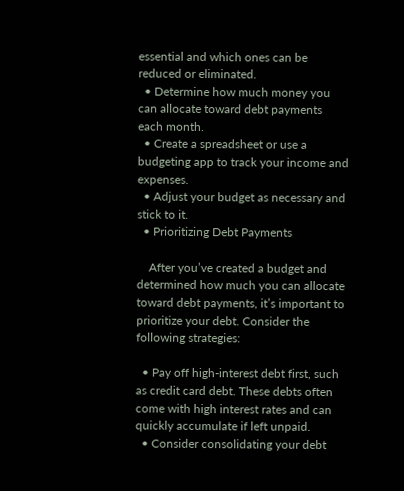essential and which ones can be reduced or eliminated.
  • Determine how much money you can allocate toward debt payments each month.
  • Create a spreadsheet or use a budgeting app to track your income and expenses.
  • Adjust your budget as necessary and stick to it.
  • Prioritizing Debt Payments

    After you’ve created a budget and determined how much you can allocate toward debt payments, it’s important to prioritize your debt. Consider the following strategies:

  • Pay off high-interest debt first, such as credit card debt. These debts often come with high interest rates and can quickly accumulate if left unpaid.
  • Consider consolidating your debt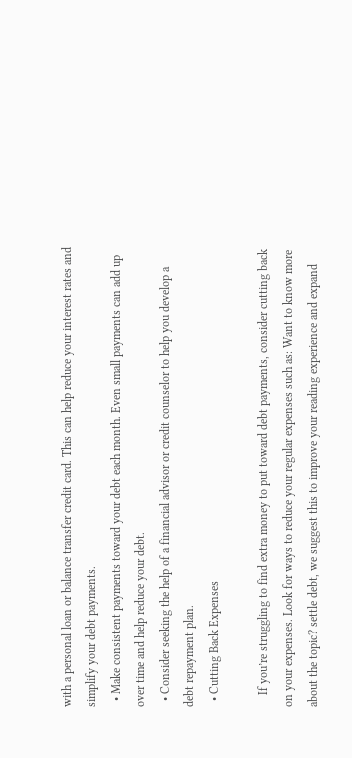with a personal loan or balance transfer credit card. This can help reduce your interest rates and simplify your debt payments.
  • Make consistent payments toward your debt each month. Even small payments can add up over time and help reduce your debt.
  • Consider seeking the help of a financial advisor or credit counselor to help you develop a debt repayment plan.
  • Cutting Back Expenses

    If you’re struggling to find extra money to put toward debt payments, consider cutting back on your expenses. Look for ways to reduce your regular expenses such as: Want to know more about the topic? settle debt, we suggest this to improve your reading experience and expand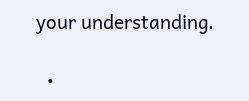your understanding.

  •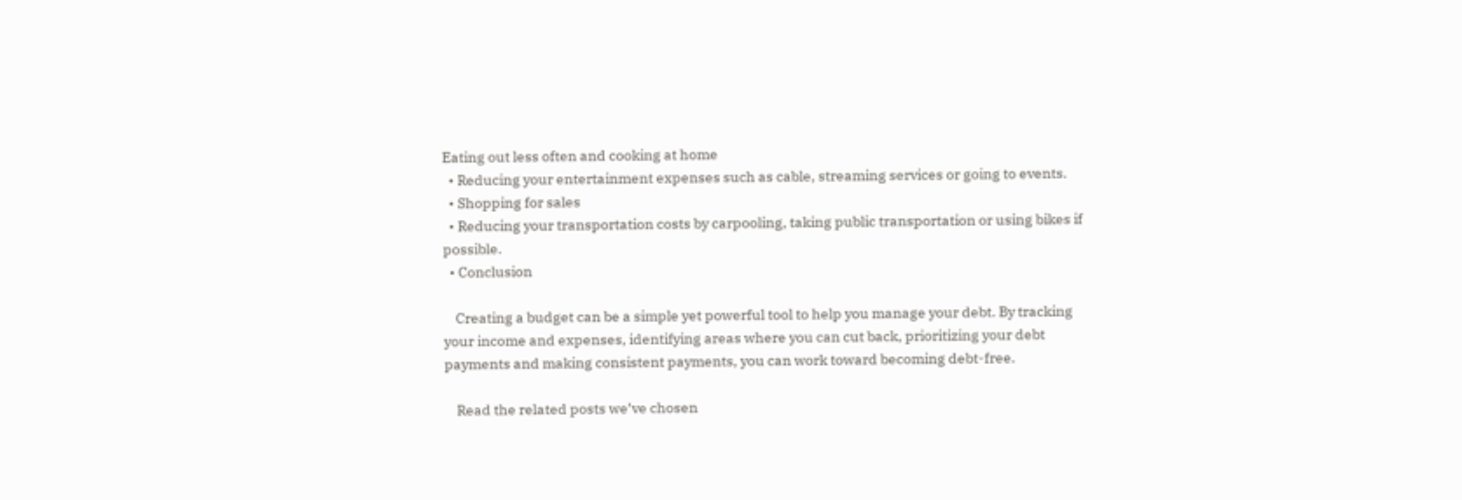Eating out less often and cooking at home
  • Reducing your entertainment expenses such as cable, streaming services or going to events.
  • Shopping for sales
  • Reducing your transportation costs by carpooling, taking public transportation or using bikes if possible.
  • Conclusion

    Creating a budget can be a simple yet powerful tool to help you manage your debt. By tracking your income and expenses, identifying areas where you can cut back, prioritizing your debt payments and making consistent payments, you can work toward becoming debt-free.

    Read the related posts we’ve chosen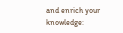and enrich your knowledge: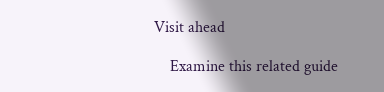Visit ahead

    Examine this related guide